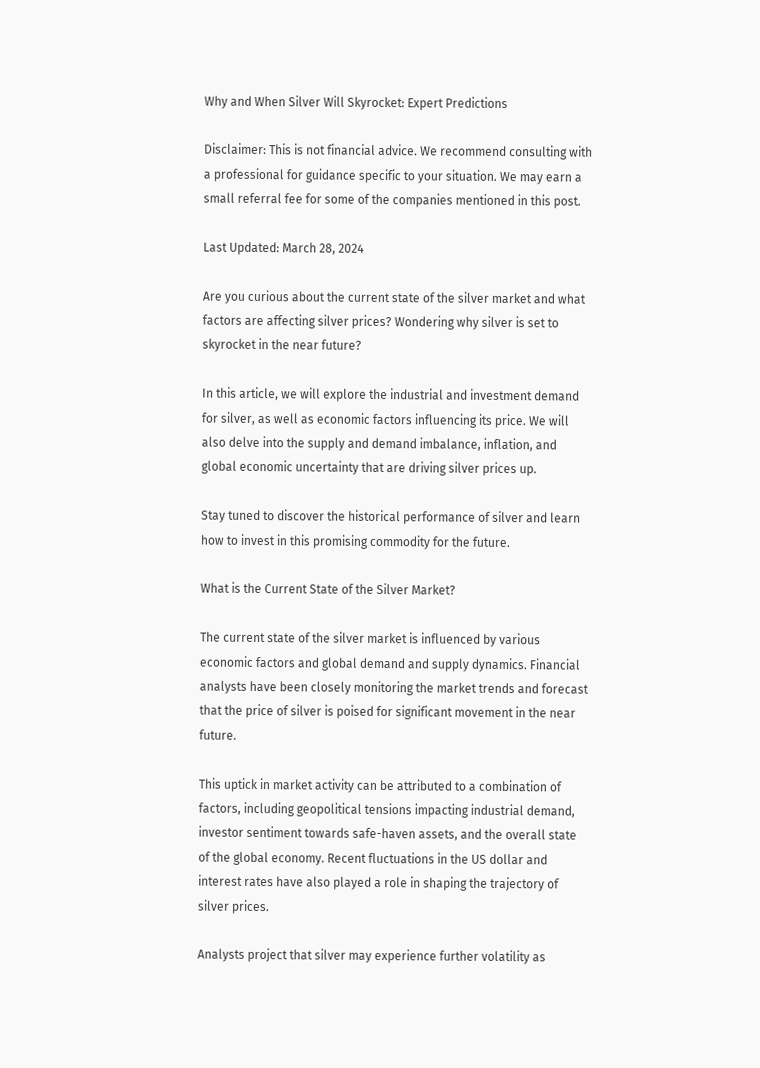Why and When Silver Will Skyrocket: Expert Predictions

Disclaimer: This is not financial advice. We recommend consulting with a professional for guidance specific to your situation. We may earn a small referral fee for some of the companies mentioned in this post.

Last Updated: March 28, 2024

Are you curious about the current state of the silver market and what factors are affecting silver prices? Wondering why silver is set to skyrocket in the near future?

In this article, we will explore the industrial and investment demand for silver, as well as economic factors influencing its price. We will also delve into the supply and demand imbalance, inflation, and global economic uncertainty that are driving silver prices up.

Stay tuned to discover the historical performance of silver and learn how to invest in this promising commodity for the future.

What is the Current State of the Silver Market?

The current state of the silver market is influenced by various economic factors and global demand and supply dynamics. Financial analysts have been closely monitoring the market trends and forecast that the price of silver is poised for significant movement in the near future.

This uptick in market activity can be attributed to a combination of factors, including geopolitical tensions impacting industrial demand, investor sentiment towards safe-haven assets, and the overall state of the global economy. Recent fluctuations in the US dollar and interest rates have also played a role in shaping the trajectory of silver prices.

Analysts project that silver may experience further volatility as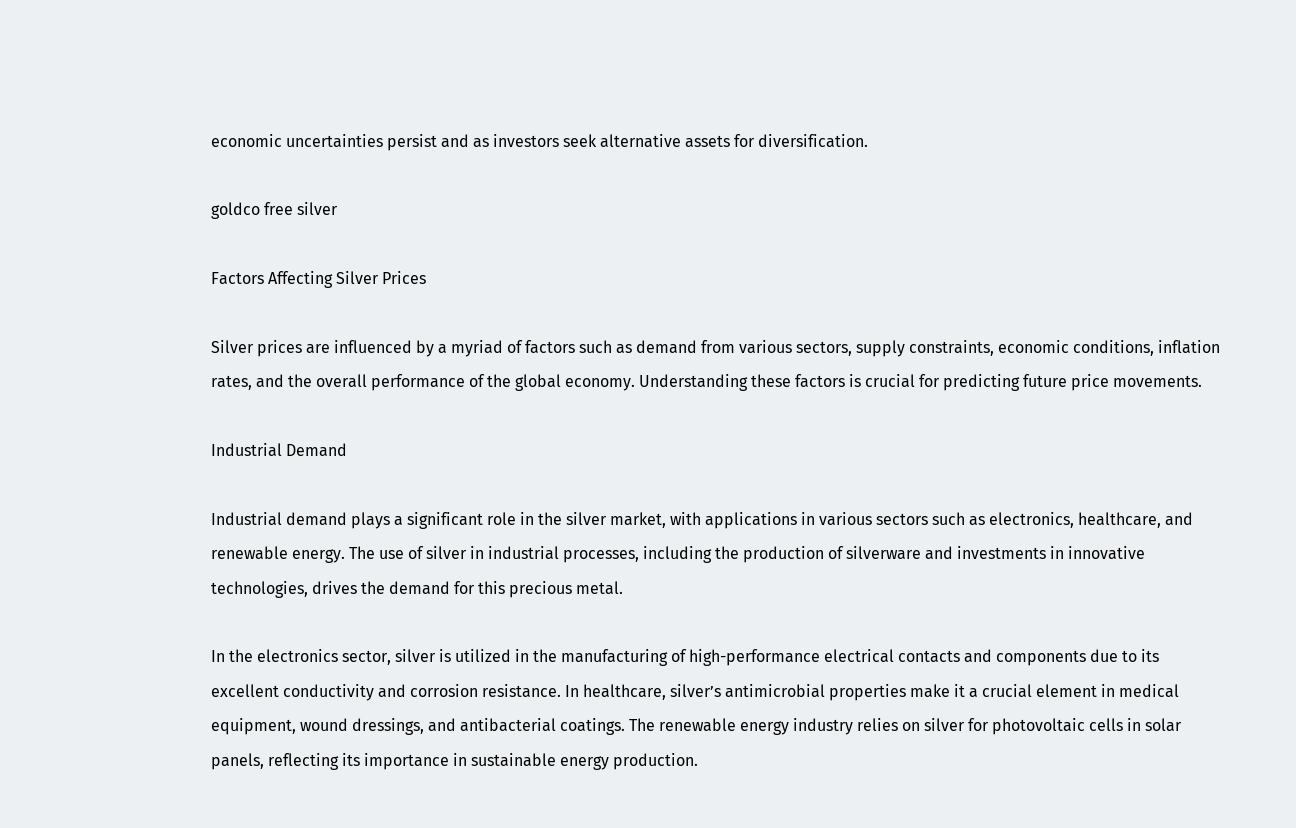economic uncertainties persist and as investors seek alternative assets for diversification.

goldco free silver

Factors Affecting Silver Prices

Silver prices are influenced by a myriad of factors such as demand from various sectors, supply constraints, economic conditions, inflation rates, and the overall performance of the global economy. Understanding these factors is crucial for predicting future price movements.

Industrial Demand

Industrial demand plays a significant role in the silver market, with applications in various sectors such as electronics, healthcare, and renewable energy. The use of silver in industrial processes, including the production of silverware and investments in innovative technologies, drives the demand for this precious metal.

In the electronics sector, silver is utilized in the manufacturing of high-performance electrical contacts and components due to its excellent conductivity and corrosion resistance. In healthcare, silver’s antimicrobial properties make it a crucial element in medical equipment, wound dressings, and antibacterial coatings. The renewable energy industry relies on silver for photovoltaic cells in solar panels, reflecting its importance in sustainable energy production.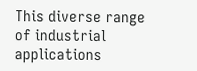This diverse range of industrial applications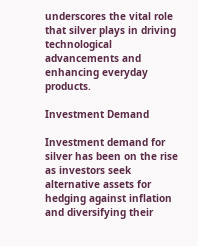underscores the vital role that silver plays in driving technological advancements and enhancing everyday products.

Investment Demand

Investment demand for silver has been on the rise as investors seek alternative assets for hedging against inflation and diversifying their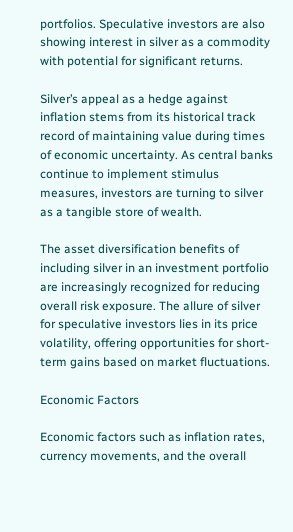portfolios. Speculative investors are also showing interest in silver as a commodity with potential for significant returns.

Silver’s appeal as a hedge against inflation stems from its historical track record of maintaining value during times of economic uncertainty. As central banks continue to implement stimulus measures, investors are turning to silver as a tangible store of wealth.

The asset diversification benefits of including silver in an investment portfolio are increasingly recognized for reducing overall risk exposure. The allure of silver for speculative investors lies in its price volatility, offering opportunities for short-term gains based on market fluctuations.

Economic Factors

Economic factors such as inflation rates, currency movements, and the overall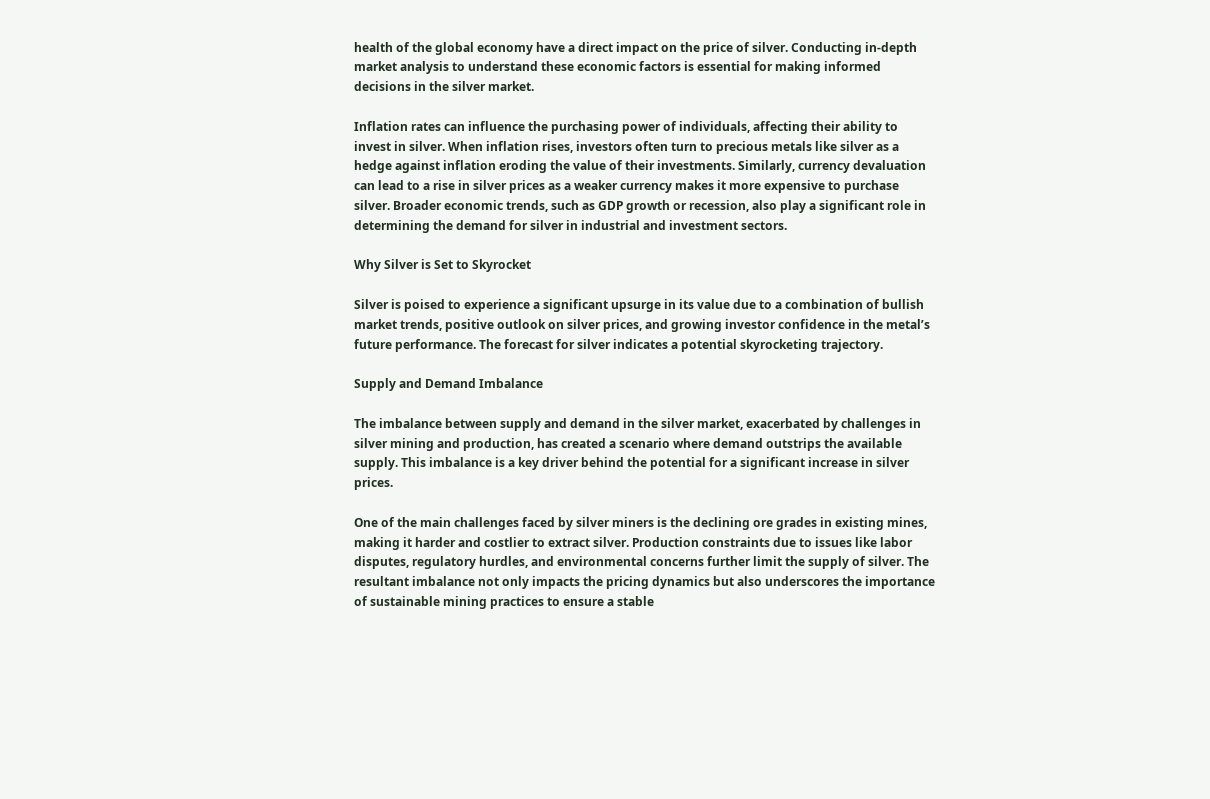health of the global economy have a direct impact on the price of silver. Conducting in-depth market analysis to understand these economic factors is essential for making informed decisions in the silver market.

Inflation rates can influence the purchasing power of individuals, affecting their ability to invest in silver. When inflation rises, investors often turn to precious metals like silver as a hedge against inflation eroding the value of their investments. Similarly, currency devaluation can lead to a rise in silver prices as a weaker currency makes it more expensive to purchase silver. Broader economic trends, such as GDP growth or recession, also play a significant role in determining the demand for silver in industrial and investment sectors.

Why Silver is Set to Skyrocket

Silver is poised to experience a significant upsurge in its value due to a combination of bullish market trends, positive outlook on silver prices, and growing investor confidence in the metal’s future performance. The forecast for silver indicates a potential skyrocketing trajectory.

Supply and Demand Imbalance

The imbalance between supply and demand in the silver market, exacerbated by challenges in silver mining and production, has created a scenario where demand outstrips the available supply. This imbalance is a key driver behind the potential for a significant increase in silver prices.

One of the main challenges faced by silver miners is the declining ore grades in existing mines, making it harder and costlier to extract silver. Production constraints due to issues like labor disputes, regulatory hurdles, and environmental concerns further limit the supply of silver. The resultant imbalance not only impacts the pricing dynamics but also underscores the importance of sustainable mining practices to ensure a stable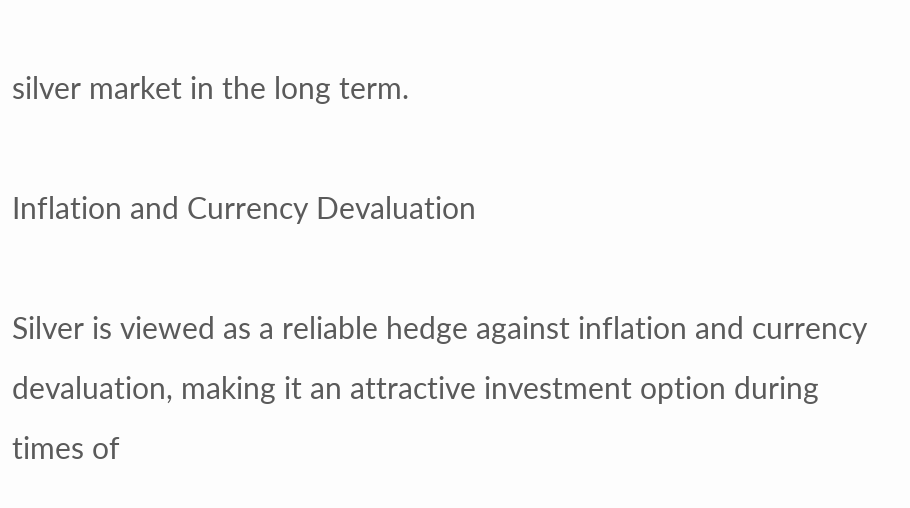silver market in the long term.

Inflation and Currency Devaluation

Silver is viewed as a reliable hedge against inflation and currency devaluation, making it an attractive investment option during times of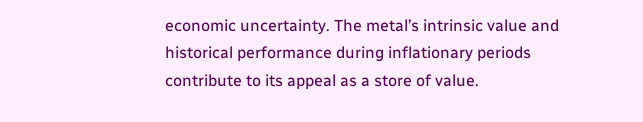economic uncertainty. The metal’s intrinsic value and historical performance during inflationary periods contribute to its appeal as a store of value.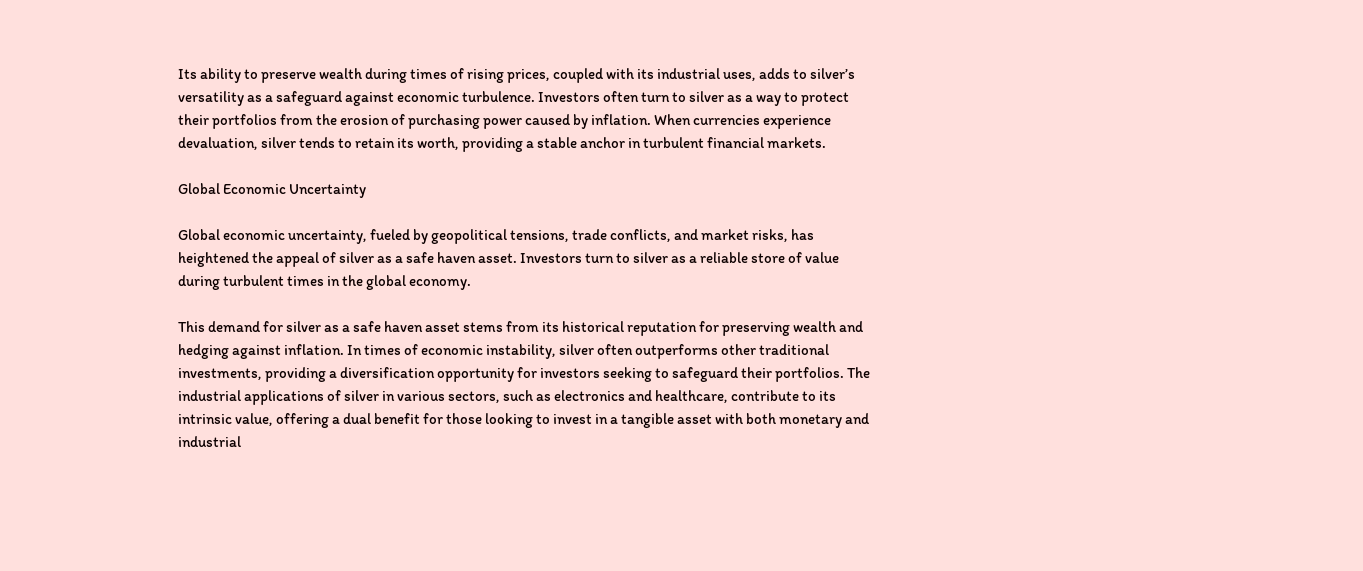Its ability to preserve wealth during times of rising prices, coupled with its industrial uses, adds to silver’s versatility as a safeguard against economic turbulence. Investors often turn to silver as a way to protect their portfolios from the erosion of purchasing power caused by inflation. When currencies experience devaluation, silver tends to retain its worth, providing a stable anchor in turbulent financial markets.

Global Economic Uncertainty

Global economic uncertainty, fueled by geopolitical tensions, trade conflicts, and market risks, has heightened the appeal of silver as a safe haven asset. Investors turn to silver as a reliable store of value during turbulent times in the global economy.

This demand for silver as a safe haven asset stems from its historical reputation for preserving wealth and hedging against inflation. In times of economic instability, silver often outperforms other traditional investments, providing a diversification opportunity for investors seeking to safeguard their portfolios. The industrial applications of silver in various sectors, such as electronics and healthcare, contribute to its intrinsic value, offering a dual benefit for those looking to invest in a tangible asset with both monetary and industrial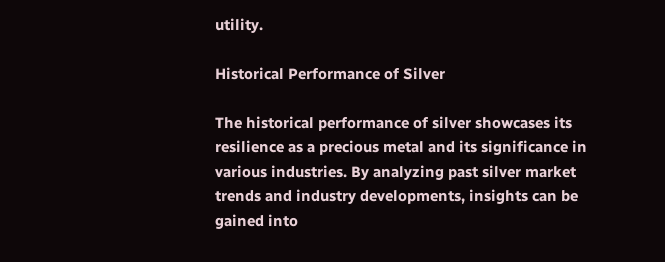utility.

Historical Performance of Silver

The historical performance of silver showcases its resilience as a precious metal and its significance in various industries. By analyzing past silver market trends and industry developments, insights can be gained into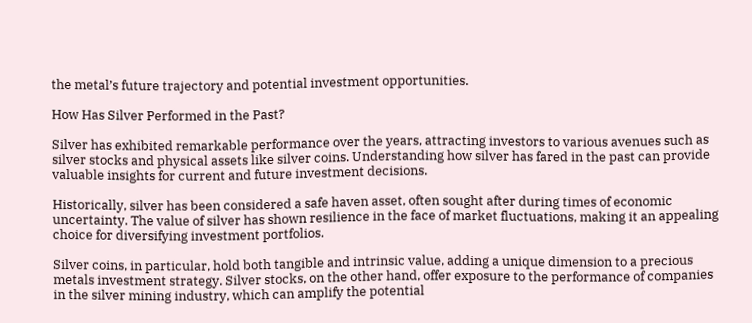the metal’s future trajectory and potential investment opportunities.

How Has Silver Performed in the Past?

Silver has exhibited remarkable performance over the years, attracting investors to various avenues such as silver stocks and physical assets like silver coins. Understanding how silver has fared in the past can provide valuable insights for current and future investment decisions.

Historically, silver has been considered a safe haven asset, often sought after during times of economic uncertainty. The value of silver has shown resilience in the face of market fluctuations, making it an appealing choice for diversifying investment portfolios.

Silver coins, in particular, hold both tangible and intrinsic value, adding a unique dimension to a precious metals investment strategy. Silver stocks, on the other hand, offer exposure to the performance of companies in the silver mining industry, which can amplify the potential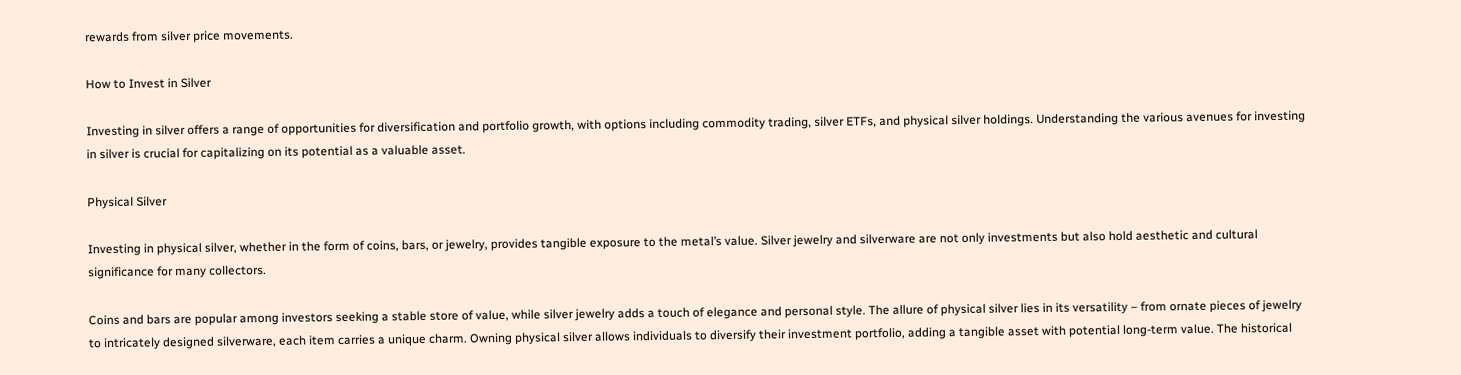rewards from silver price movements.

How to Invest in Silver

Investing in silver offers a range of opportunities for diversification and portfolio growth, with options including commodity trading, silver ETFs, and physical silver holdings. Understanding the various avenues for investing in silver is crucial for capitalizing on its potential as a valuable asset.

Physical Silver

Investing in physical silver, whether in the form of coins, bars, or jewelry, provides tangible exposure to the metal’s value. Silver jewelry and silverware are not only investments but also hold aesthetic and cultural significance for many collectors.

Coins and bars are popular among investors seeking a stable store of value, while silver jewelry adds a touch of elegance and personal style. The allure of physical silver lies in its versatility – from ornate pieces of jewelry to intricately designed silverware, each item carries a unique charm. Owning physical silver allows individuals to diversify their investment portfolio, adding a tangible asset with potential long-term value. The historical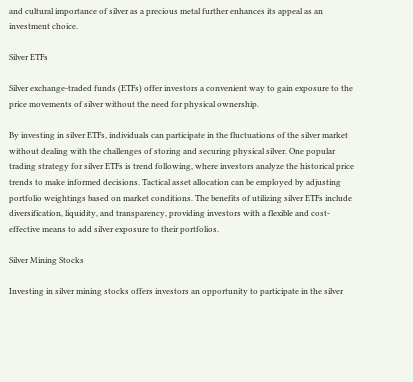and cultural importance of silver as a precious metal further enhances its appeal as an investment choice.

Silver ETFs

Silver exchange-traded funds (ETFs) offer investors a convenient way to gain exposure to the price movements of silver without the need for physical ownership.

By investing in silver ETFs, individuals can participate in the fluctuations of the silver market without dealing with the challenges of storing and securing physical silver. One popular trading strategy for silver ETFs is trend following, where investors analyze the historical price trends to make informed decisions. Tactical asset allocation can be employed by adjusting portfolio weightings based on market conditions. The benefits of utilizing silver ETFs include diversification, liquidity, and transparency, providing investors with a flexible and cost-effective means to add silver exposure to their portfolios.

Silver Mining Stocks

Investing in silver mining stocks offers investors an opportunity to participate in the silver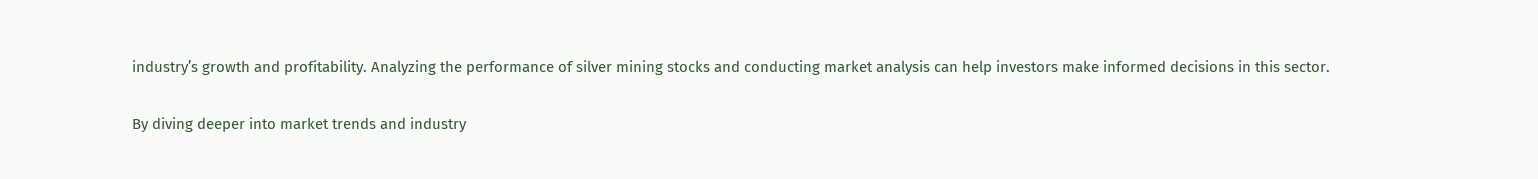industry’s growth and profitability. Analyzing the performance of silver mining stocks and conducting market analysis can help investors make informed decisions in this sector.

By diving deeper into market trends and industry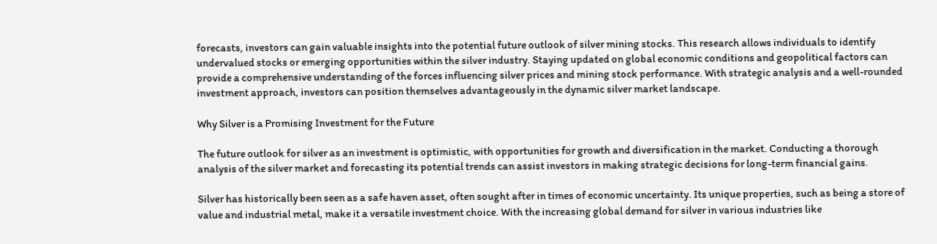forecasts, investors can gain valuable insights into the potential future outlook of silver mining stocks. This research allows individuals to identify undervalued stocks or emerging opportunities within the silver industry. Staying updated on global economic conditions and geopolitical factors can provide a comprehensive understanding of the forces influencing silver prices and mining stock performance. With strategic analysis and a well-rounded investment approach, investors can position themselves advantageously in the dynamic silver market landscape.

Why Silver is a Promising Investment for the Future

The future outlook for silver as an investment is optimistic, with opportunities for growth and diversification in the market. Conducting a thorough analysis of the silver market and forecasting its potential trends can assist investors in making strategic decisions for long-term financial gains.

Silver has historically been seen as a safe haven asset, often sought after in times of economic uncertainty. Its unique properties, such as being a store of value and industrial metal, make it a versatile investment choice. With the increasing global demand for silver in various industries like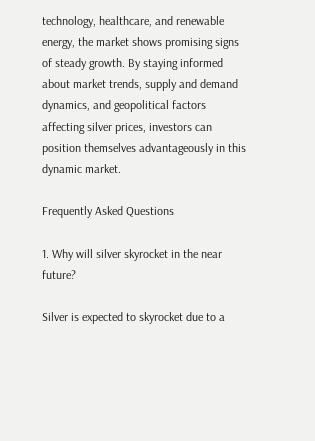technology, healthcare, and renewable energy, the market shows promising signs of steady growth. By staying informed about market trends, supply and demand dynamics, and geopolitical factors affecting silver prices, investors can position themselves advantageously in this dynamic market.

Frequently Asked Questions

1. Why will silver skyrocket in the near future?

Silver is expected to skyrocket due to a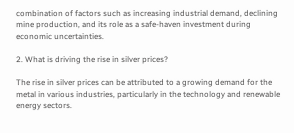combination of factors such as increasing industrial demand, declining mine production, and its role as a safe-haven investment during economic uncertainties.

2. What is driving the rise in silver prices?

The rise in silver prices can be attributed to a growing demand for the metal in various industries, particularly in the technology and renewable energy sectors.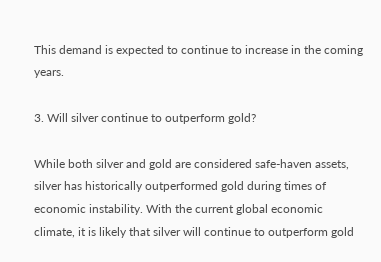This demand is expected to continue to increase in the coming years.

3. Will silver continue to outperform gold?

While both silver and gold are considered safe-haven assets, silver has historically outperformed gold during times of economic instability. With the current global economic climate, it is likely that silver will continue to outperform gold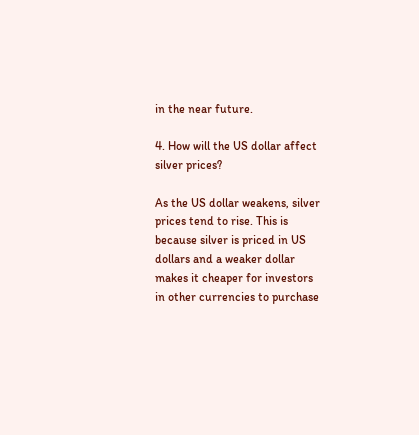in the near future.

4. How will the US dollar affect silver prices?

As the US dollar weakens, silver prices tend to rise. This is because silver is priced in US dollars and a weaker dollar makes it cheaper for investors in other currencies to purchase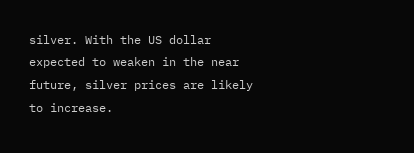silver. With the US dollar expected to weaken in the near future, silver prices are likely to increase.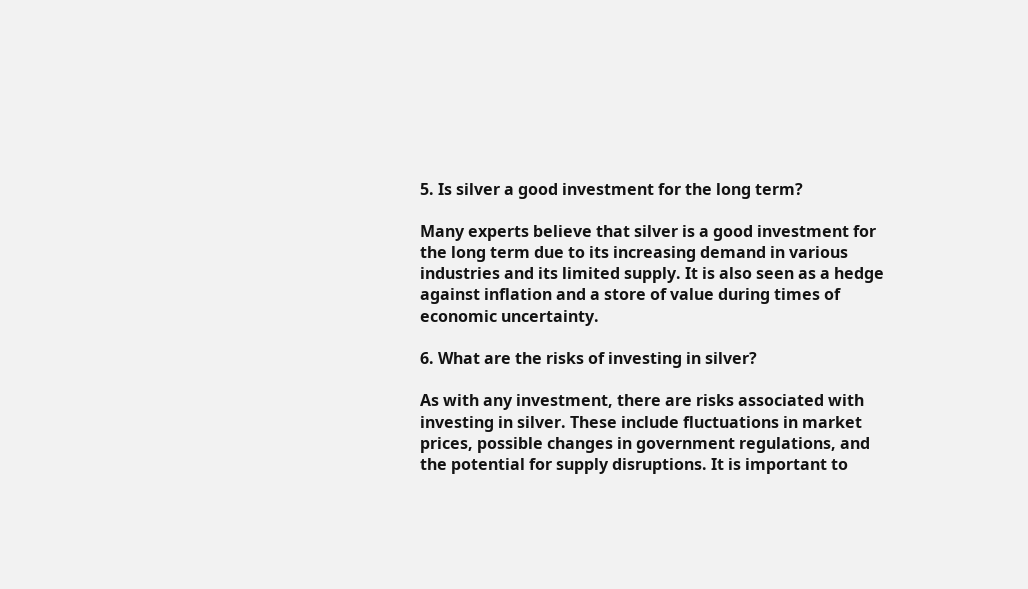5. Is silver a good investment for the long term?

Many experts believe that silver is a good investment for the long term due to its increasing demand in various industries and its limited supply. It is also seen as a hedge against inflation and a store of value during times of economic uncertainty.

6. What are the risks of investing in silver?

As with any investment, there are risks associated with investing in silver. These include fluctuations in market prices, possible changes in government regulations, and the potential for supply disruptions. It is important to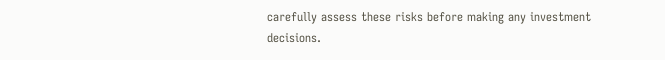carefully assess these risks before making any investment decisions.